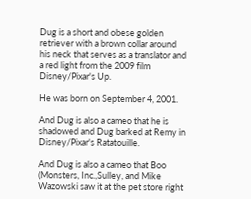Dug is a short and obese golden retriever with a brown collar around his neck that serves as a translator and a red light from the 2009 film Disney/Pixar's Up.

He was born on September 4, 2001.

And Dug is also a cameo that he is shadowed and Dug barked at Remy in Disney/Pixar's Ratatouille.

And Dug is also a cameo that Boo (Monsters, Inc.,Sulley, and Mike Wazowski saw it at the pet store right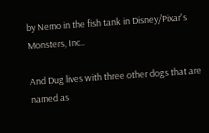by Nemo in the fish tank in Disney/Pixar's Monsters, Inc..

And Dug lives with three other dogs that are named as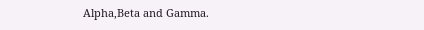Alpha,Beta and Gamma.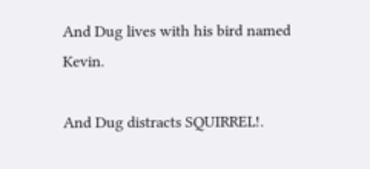And Dug lives with his bird named Kevin.

And Dug distracts SQUIRREL!.